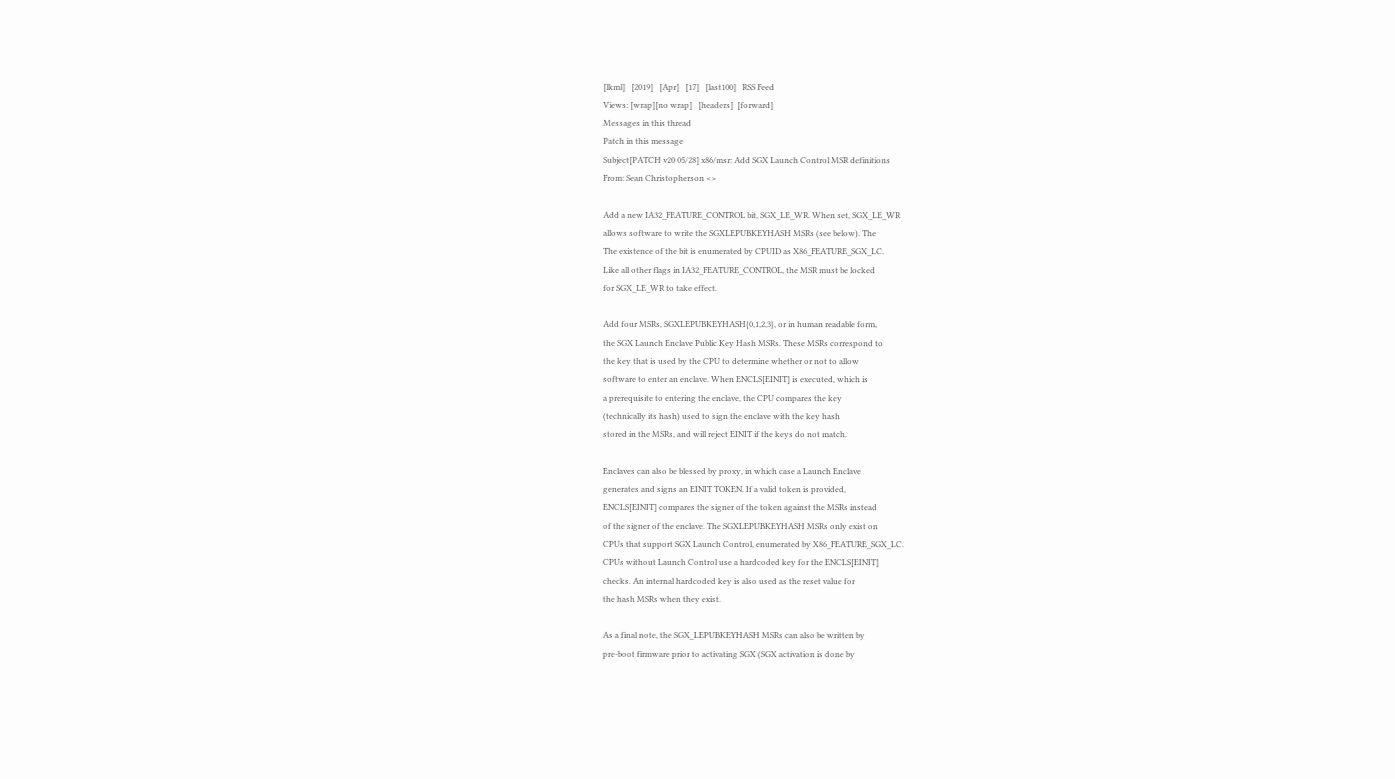[lkml]   [2019]   [Apr]   [17]   [last100]   RSS Feed
Views: [wrap][no wrap]   [headers]  [forward]
Messages in this thread
Patch in this message
Subject[PATCH v20 05/28] x86/msr: Add SGX Launch Control MSR definitions
From: Sean Christopherson <>

Add a new IA32_FEATURE_CONTROL bit, SGX_LE_WR. When set, SGX_LE_WR
allows software to write the SGXLEPUBKEYHASH MSRs (see below). The
The existence of the bit is enumerated by CPUID as X86_FEATURE_SGX_LC.
Like all other flags in IA32_FEATURE_CONTROL, the MSR must be locked
for SGX_LE_WR to take effect.

Add four MSRs, SGXLEPUBKEYHASH{0,1,2,3}, or in human readable form,
the SGX Launch Enclave Public Key Hash MSRs. These MSRs correspond to
the key that is used by the CPU to determine whether or not to allow
software to enter an enclave. When ENCLS[EINIT] is executed, which is
a prerequisite to entering the enclave, the CPU compares the key
(technically its hash) used to sign the enclave with the key hash
stored in the MSRs, and will reject EINIT if the keys do not match.

Enclaves can also be blessed by proxy, in which case a Launch Enclave
generates and signs an EINIT TOKEN. If a valid token is provided,
ENCLS[EINIT] compares the signer of the token against the MSRs instead
of the signer of the enclave. The SGXLEPUBKEYHASH MSRs only exist on
CPUs that support SGX Launch Control, enumerated by X86_FEATURE_SGX_LC.
CPUs without Launch Control use a hardcoded key for the ENCLS[EINIT]
checks. An internal hardcoded key is also used as the reset value for
the hash MSRs when they exist.

As a final note, the SGX_LEPUBKEYHASH MSRs can also be written by
pre-boot firmware prior to activating SGX (SGX activation is done by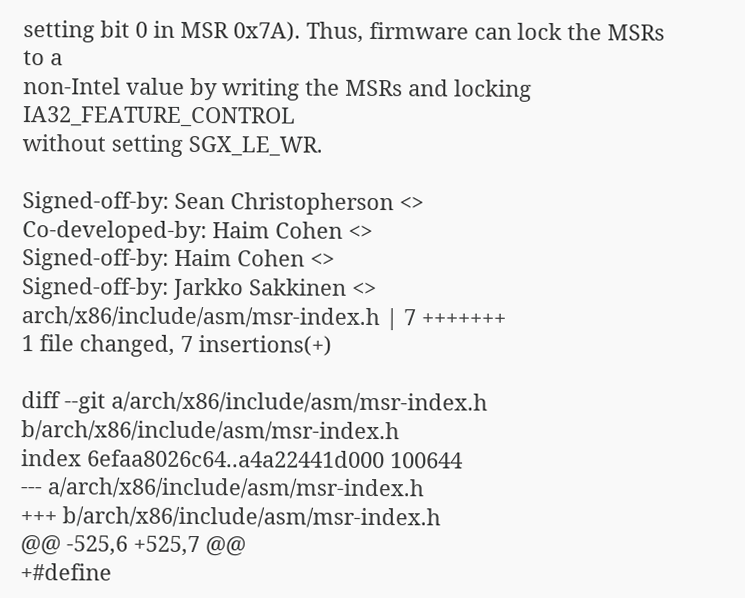setting bit 0 in MSR 0x7A). Thus, firmware can lock the MSRs to a
non-Intel value by writing the MSRs and locking IA32_FEATURE_CONTROL
without setting SGX_LE_WR.

Signed-off-by: Sean Christopherson <>
Co-developed-by: Haim Cohen <>
Signed-off-by: Haim Cohen <>
Signed-off-by: Jarkko Sakkinen <>
arch/x86/include/asm/msr-index.h | 7 +++++++
1 file changed, 7 insertions(+)

diff --git a/arch/x86/include/asm/msr-index.h b/arch/x86/include/asm/msr-index.h
index 6efaa8026c64..a4a22441d000 100644
--- a/arch/x86/include/asm/msr-index.h
+++ b/arch/x86/include/asm/msr-index.h
@@ -525,6 +525,7 @@
+#define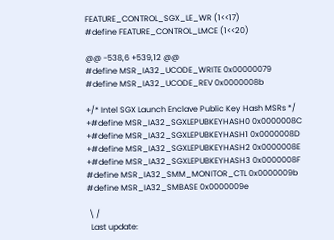FEATURE_CONTROL_SGX_LE_WR (1<<17)
#define FEATURE_CONTROL_LMCE (1<<20)

@@ -538,6 +539,12 @@
#define MSR_IA32_UCODE_WRITE 0x00000079
#define MSR_IA32_UCODE_REV 0x0000008b

+/* Intel SGX Launch Enclave Public Key Hash MSRs */
+#define MSR_IA32_SGXLEPUBKEYHASH0 0x0000008C
+#define MSR_IA32_SGXLEPUBKEYHASH1 0x0000008D
+#define MSR_IA32_SGXLEPUBKEYHASH2 0x0000008E
+#define MSR_IA32_SGXLEPUBKEYHASH3 0x0000008F
#define MSR_IA32_SMM_MONITOR_CTL 0x0000009b
#define MSR_IA32_SMBASE 0x0000009e

 \ /
  Last update: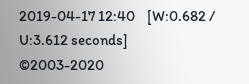2019-04-17 12:40    [W:0.682 / U:3.612 seconds]
©2003-2020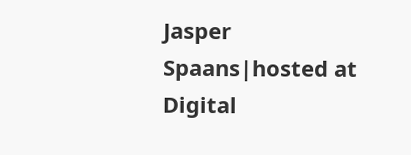Jasper Spaans|hosted at Digital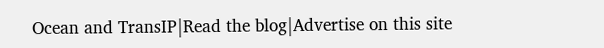Ocean and TransIP|Read the blog|Advertise on this site